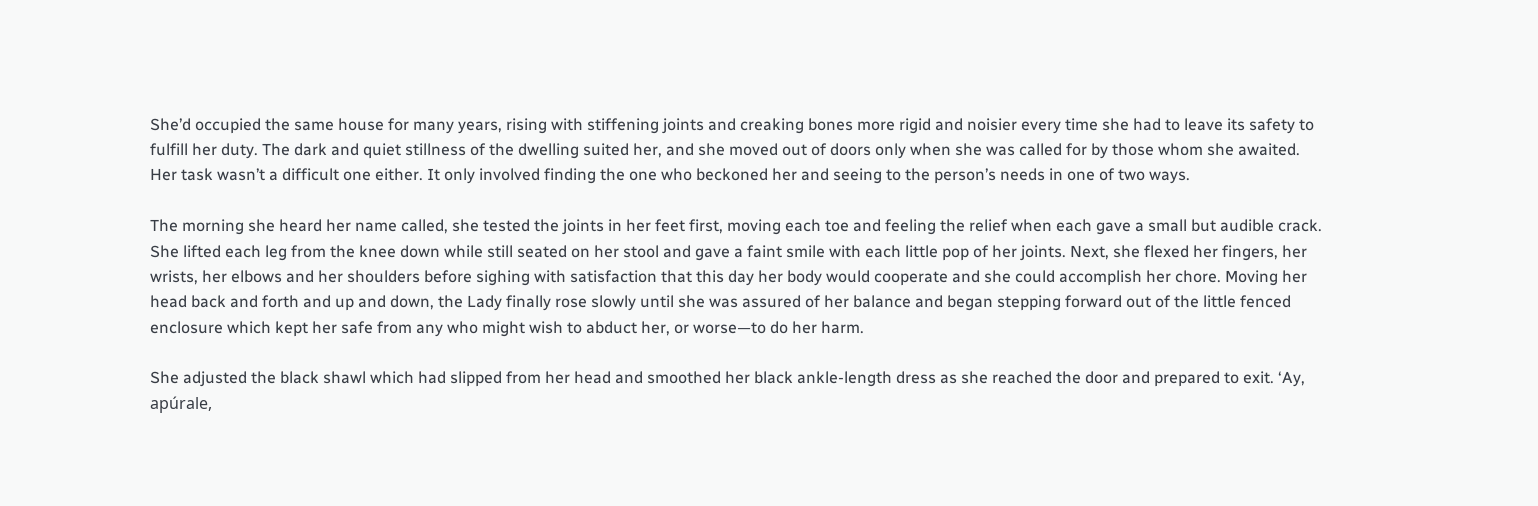She’d occupied the same house for many years, rising with stiffening joints and creaking bones more rigid and noisier every time she had to leave its safety to fulfill her duty. The dark and quiet stillness of the dwelling suited her, and she moved out of doors only when she was called for by those whom she awaited. Her task wasn’t a difficult one either. It only involved finding the one who beckoned her and seeing to the person’s needs in one of two ways.

The morning she heard her name called, she tested the joints in her feet first, moving each toe and feeling the relief when each gave a small but audible crack. She lifted each leg from the knee down while still seated on her stool and gave a faint smile with each little pop of her joints. Next, she flexed her fingers, her wrists, her elbows and her shoulders before sighing with satisfaction that this day her body would cooperate and she could accomplish her chore. Moving her head back and forth and up and down, the Lady finally rose slowly until she was assured of her balance and began stepping forward out of the little fenced enclosure which kept her safe from any who might wish to abduct her, or worse—to do her harm.

She adjusted the black shawl which had slipped from her head and smoothed her black ankle-length dress as she reached the door and prepared to exit. ‘Ay, apúrale,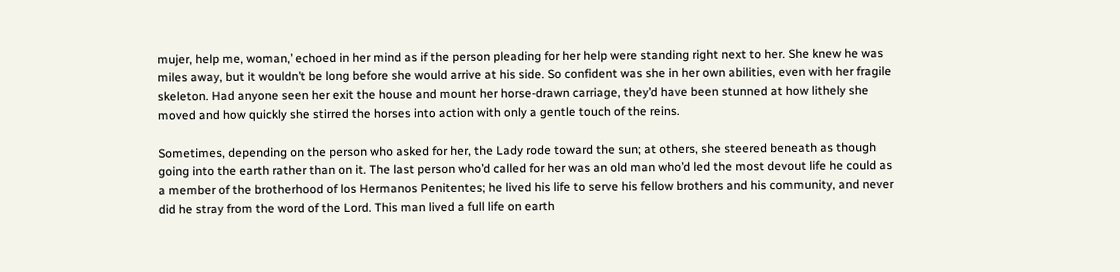mujer, help me, woman,’ echoed in her mind as if the person pleading for her help were standing right next to her. She knew he was miles away, but it wouldn’t be long before she would arrive at his side. So confident was she in her own abilities, even with her fragile skeleton. Had anyone seen her exit the house and mount her horse-drawn carriage, they’d have been stunned at how lithely she moved and how quickly she stirred the horses into action with only a gentle touch of the reins.

Sometimes, depending on the person who asked for her, the Lady rode toward the sun; at others, she steered beneath as though going into the earth rather than on it. The last person who’d called for her was an old man who’d led the most devout life he could as a member of the brotherhood of los Hermanos Penitentes; he lived his life to serve his fellow brothers and his community, and never did he stray from the word of the Lord. This man lived a full life on earth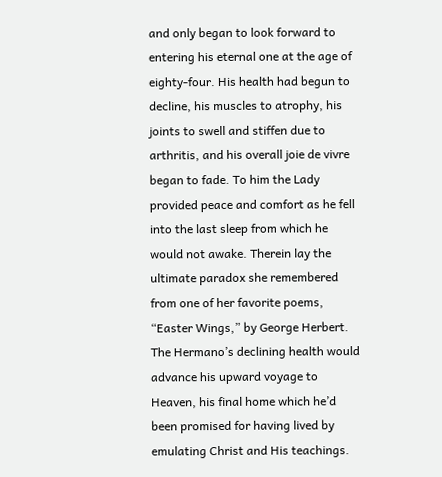and only began to look forward to entering his eternal one at the age of eighty-four. His health had begun to decline, his muscles to atrophy, his joints to swell and stiffen due to arthritis, and his overall joie de vivre began to fade. To him the Lady provided peace and comfort as he fell into the last sleep from which he would not awake. Therein lay the ultimate paradox she remembered from one of her favorite poems, “Easter Wings,” by George Herbert. The Hermano’s declining health would advance his upward voyage to Heaven, his final home which he’d been promised for having lived by emulating Christ and His teachings.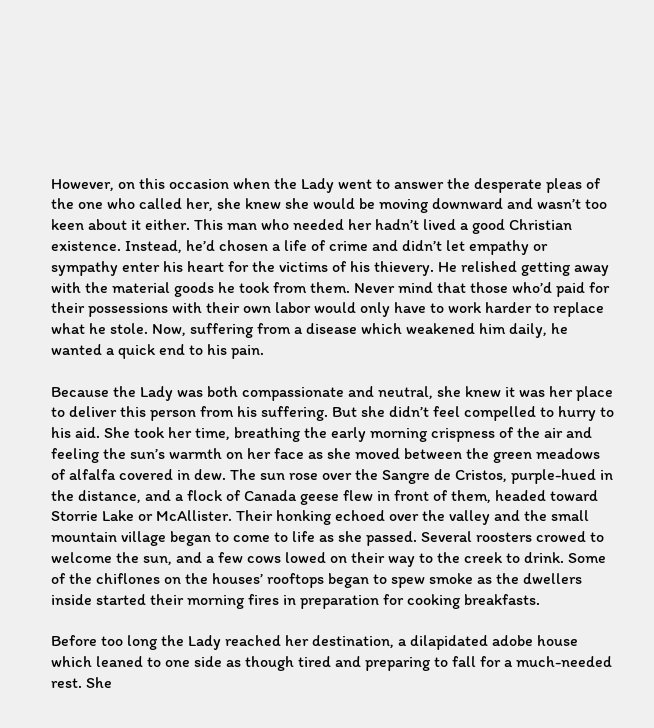However, on this occasion when the Lady went to answer the desperate pleas of the one who called her, she knew she would be moving downward and wasn’t too keen about it either. This man who needed her hadn’t lived a good Christian existence. Instead, he’d chosen a life of crime and didn’t let empathy or sympathy enter his heart for the victims of his thievery. He relished getting away with the material goods he took from them. Never mind that those who’d paid for their possessions with their own labor would only have to work harder to replace what he stole. Now, suffering from a disease which weakened him daily, he wanted a quick end to his pain.

Because the Lady was both compassionate and neutral, she knew it was her place to deliver this person from his suffering. But she didn’t feel compelled to hurry to his aid. She took her time, breathing the early morning crispness of the air and feeling the sun’s warmth on her face as she moved between the green meadows of alfalfa covered in dew. The sun rose over the Sangre de Cristos, purple-hued in the distance, and a flock of Canada geese flew in front of them, headed toward Storrie Lake or McAllister. Their honking echoed over the valley and the small mountain village began to come to life as she passed. Several roosters crowed to welcome the sun, and a few cows lowed on their way to the creek to drink. Some of the chiflones on the houses’ rooftops began to spew smoke as the dwellers inside started their morning fires in preparation for cooking breakfasts.

Before too long the Lady reached her destination, a dilapidated adobe house which leaned to one side as though tired and preparing to fall for a much-needed rest. She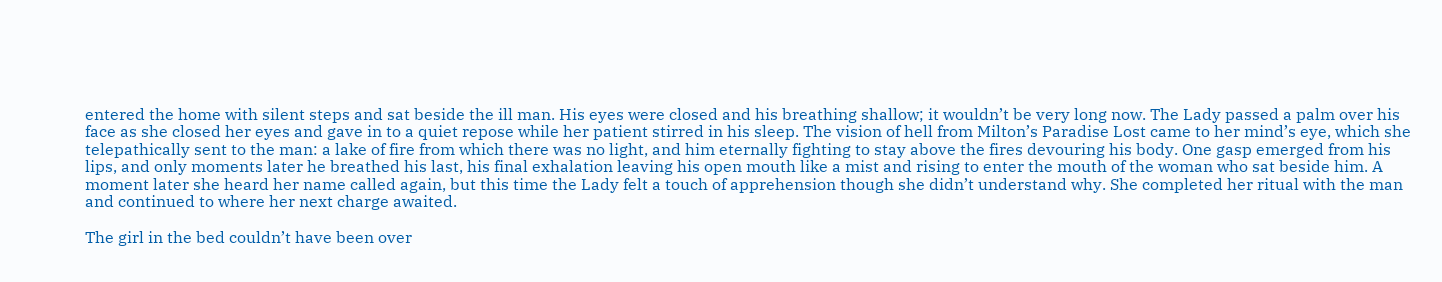entered the home with silent steps and sat beside the ill man. His eyes were closed and his breathing shallow; it wouldn’t be very long now. The Lady passed a palm over his face as she closed her eyes and gave in to a quiet repose while her patient stirred in his sleep. The vision of hell from Milton’s Paradise Lost came to her mind’s eye, which she telepathically sent to the man: a lake of fire from which there was no light, and him eternally fighting to stay above the fires devouring his body. One gasp emerged from his lips, and only moments later he breathed his last, his final exhalation leaving his open mouth like a mist and rising to enter the mouth of the woman who sat beside him. A moment later she heard her name called again, but this time the Lady felt a touch of apprehension though she didn’t understand why. She completed her ritual with the man and continued to where her next charge awaited.

The girl in the bed couldn’t have been over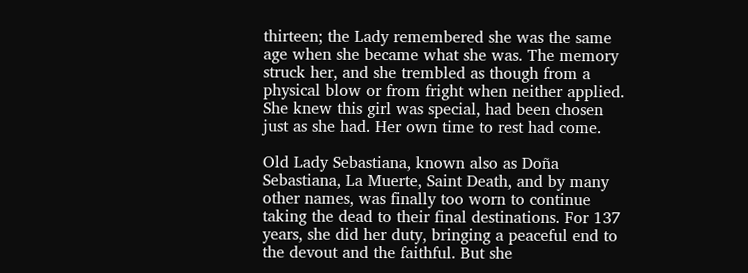thirteen; the Lady remembered she was the same age when she became what she was. The memory struck her, and she trembled as though from a physical blow or from fright when neither applied. She knew this girl was special, had been chosen just as she had. Her own time to rest had come.

Old Lady Sebastiana, known also as Doña Sebastiana, La Muerte, Saint Death, and by many other names, was finally too worn to continue taking the dead to their final destinations. For 137 years, she did her duty, bringing a peaceful end to the devout and the faithful. But she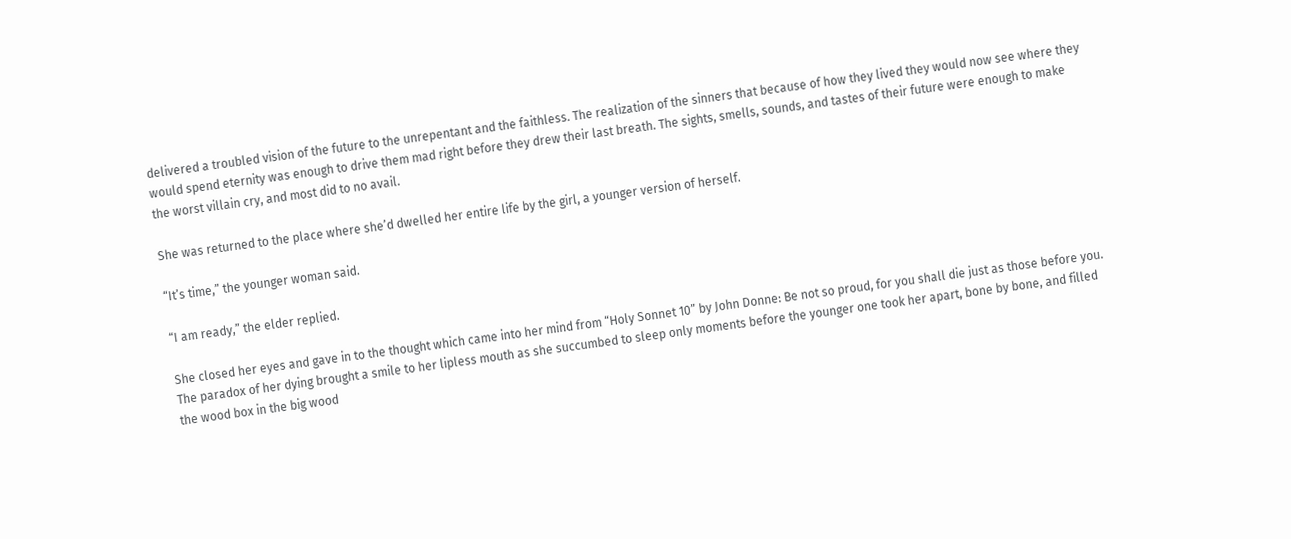delivered a troubled vision of the future to the unrepentant and the faithless. The realization of the sinners that because of how they lived they would now see where they would spend eternity was enough to drive them mad right before they drew their last breath. The sights, smells, sounds, and tastes of their future were enough to make the worst villain cry, and most did to no avail.

She was returned to the place where she’d dwelled her entire life by the girl, a younger version of herself.

“It’s time,” the younger woman said.

“I am ready,” the elder replied.

She closed her eyes and gave in to the thought which came into her mind from “Holy Sonnet 10” by John Donne: Be not so proud, for you shall die just as those before you. The paradox of her dying brought a smile to her lipless mouth as she succumbed to sleep only moments before the younger one took her apart, bone by bone, and filled the wood box in the big wood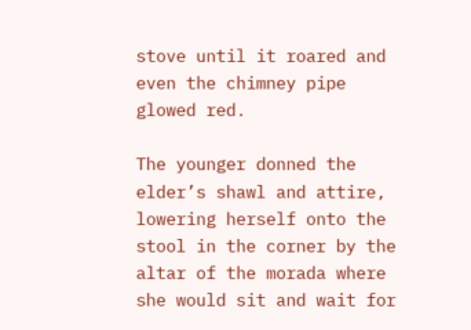stove until it roared and even the chimney pipe glowed red.

The younger donned the elder’s shawl and attire, lowering herself onto the stool in the corner by the altar of the morada where she would sit and wait for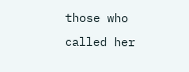those who called her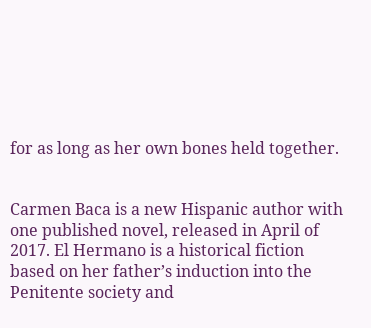for as long as her own bones held together.


Carmen Baca is a new Hispanic author with one published novel, released in April of 2017. El Hermano is a historical fiction based on her father’s induction into the Penitente society and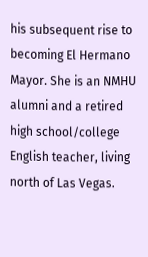his subsequent rise to becoming El Hermano Mayor. She is an NMHU alumni and a retired high school/college English teacher, living north of Las Vegas.